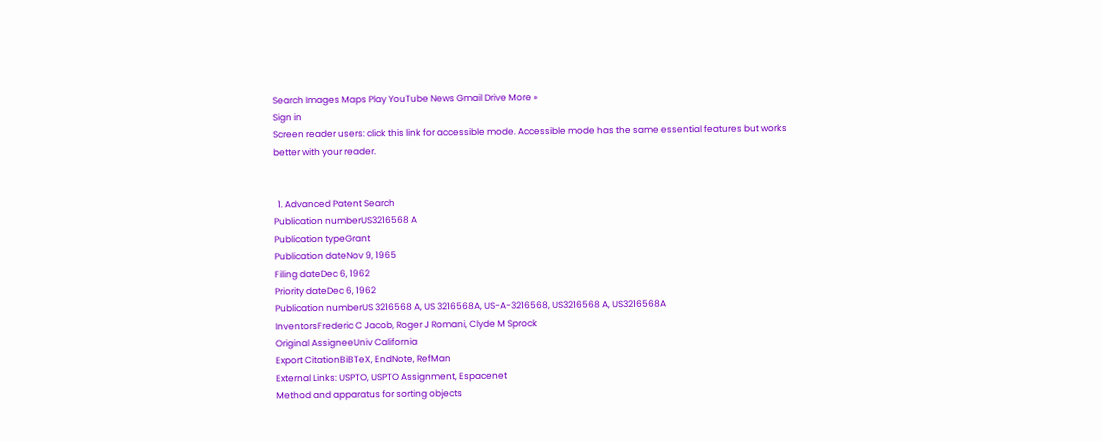Search Images Maps Play YouTube News Gmail Drive More »
Sign in
Screen reader users: click this link for accessible mode. Accessible mode has the same essential features but works better with your reader.


  1. Advanced Patent Search
Publication numberUS3216568 A
Publication typeGrant
Publication dateNov 9, 1965
Filing dateDec 6, 1962
Priority dateDec 6, 1962
Publication numberUS 3216568 A, US 3216568A, US-A-3216568, US3216568 A, US3216568A
InventorsFrederic C Jacob, Roger J Romani, Clyde M Sprock
Original AssigneeUniv California
Export CitationBiBTeX, EndNote, RefMan
External Links: USPTO, USPTO Assignment, Espacenet
Method and apparatus for sorting objects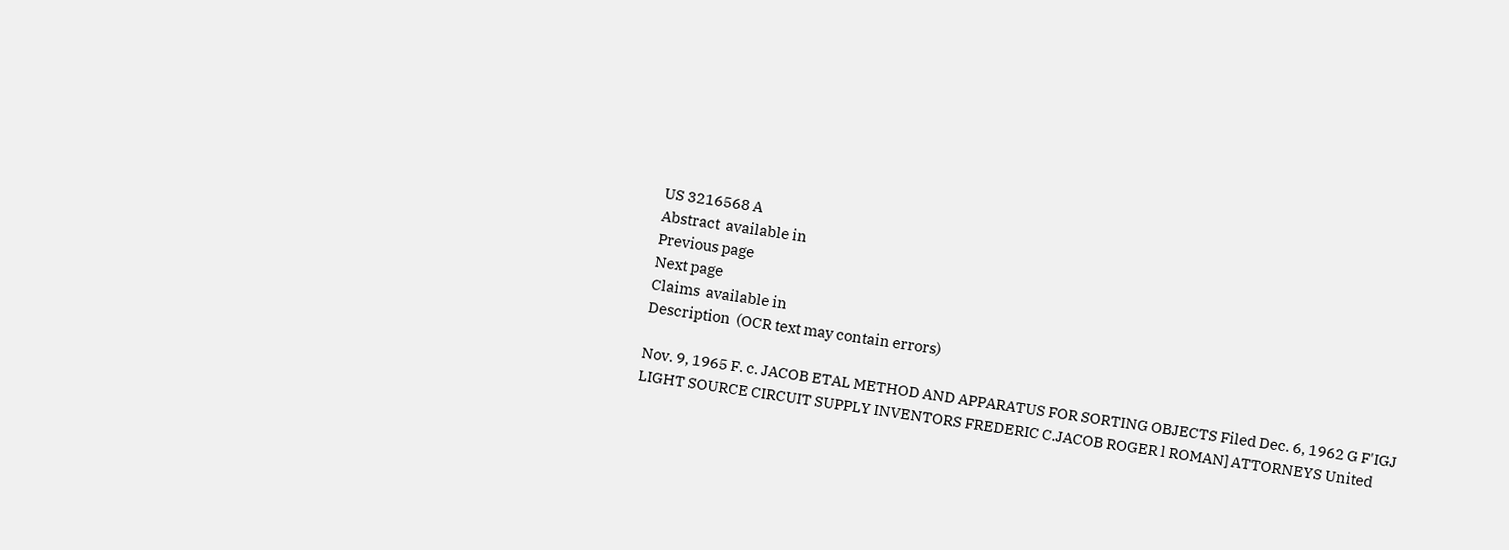US 3216568 A
Abstract  available in
Previous page
Next page
Claims  available in
Description  (OCR text may contain errors)

Nov. 9, 1965 F. c. JACOB ETAL METHOD AND APPARATUS FOR SORTING OBJECTS Filed Dec. 6, 1962 G F'IGJ LIGHT SOURCE CIRCUIT SUPPLY INVENTORS FREDERIC C.JACOB ROGER l ROMAN] ATTORNEYS United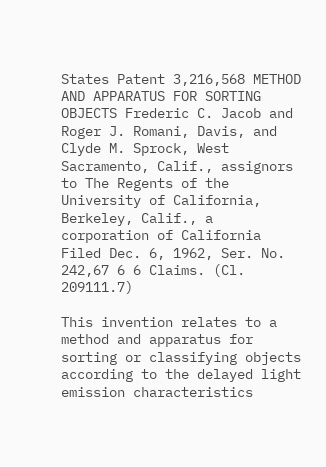States Patent 3,216,568 METHOD AND APPARATUS FOR SORTING OBJECTS Frederic C. Jacob and Roger J. Romani, Davis, and Clyde M. Sprock, West Sacramento, Calif., assignors to The Regents of the University of California, Berkeley, Calif., a corporation of California Filed Dec. 6, 1962, Ser. No. 242,67 6 6 Claims. (Cl. 209111.7)

This invention relates to a method and apparatus for sorting or classifying objects according to the delayed light emission characteristics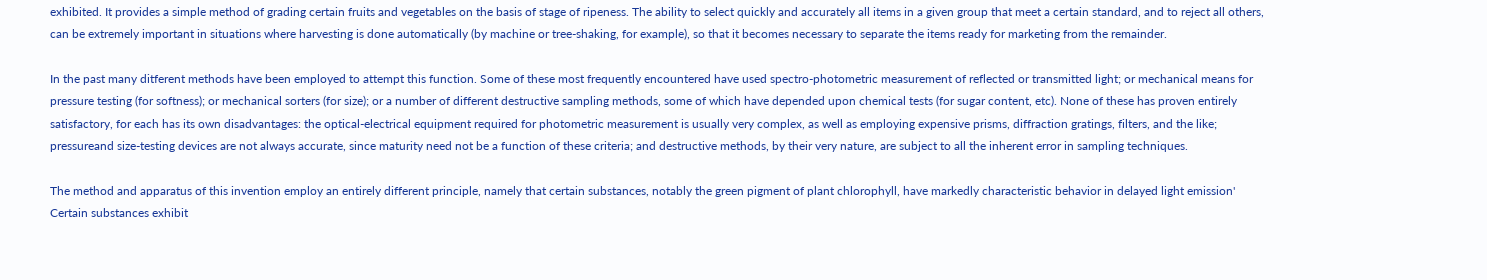exhibited. It provides a simple method of grading certain fruits and vegetables on the basis of stage of ripeness. The ability to select quickly and accurately all items in a given group that meet a certain standard, and to reject all others, can be extremely important in situations where harvesting is done automatically (by machine or tree-shaking, for example), so that it becomes necessary to separate the items ready for marketing from the remainder.

In the past many ditferent methods have been employed to attempt this function. Some of these most frequently encountered have used spectro-photometric measurement of reflected or transmitted light; or mechanical means for pressure testing (for softness); or mechanical sorters (for size); or a number of different destructive sampling methods, some of which have depended upon chemical tests (for sugar content, etc). None of these has proven entirely satisfactory, for each has its own disadvantages: the optical-electrical equipment required for photometric measurement is usually very complex, as well as employing expensive prisms, diffraction gratings, filters, and the like; pressureand size-testing devices are not always accurate, since maturity need not be a function of these criteria; and destructive methods, by their very nature, are subject to all the inherent error in sampling techniques.

The method and apparatus of this invention employ an entirely different principle, namely that certain substances, notably the green pigment of plant chlorophyll, have markedly characteristic behavior in delayed light emission' Certain substances exhibit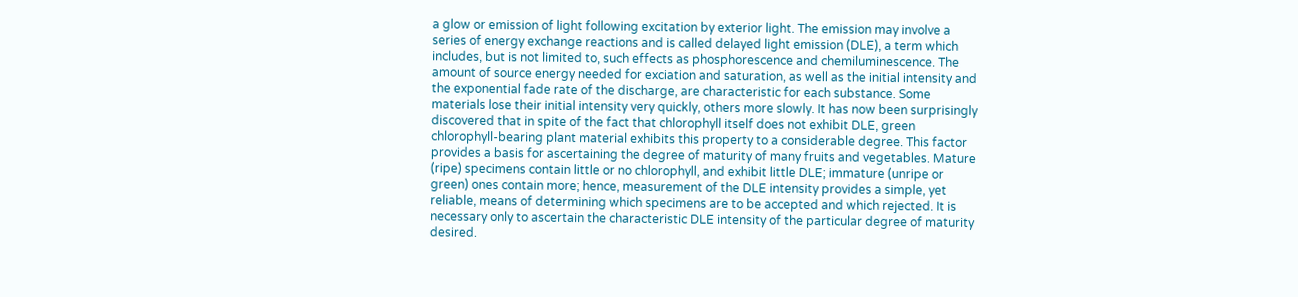a glow or emission of light following excitation by exterior light. The emission may involve a series of energy exchange reactions and is called delayed light emission (DLE), a term which includes, but is not limited to, such effects as phosphorescence and chemiluminescence. The amount of source energy needed for exciation and saturation, as well as the initial intensity and the exponential fade rate of the discharge, are characteristic for each substance. Some materials lose their initial intensity very quickly, others more slowly. It has now been surprisingly discovered that in spite of the fact that chlorophyll itself does not exhibit DLE, green chlorophyll-bearing plant material exhibits this property to a considerable degree. This factor provides a basis for ascertaining the degree of maturity of many fruits and vegetables. Mature (ripe) specimens contain little or no chlorophyll, and exhibit little DLE; immature (unripe or green) ones contain more; hence, measurement of the DLE intensity provides a simple, yet reliable, means of determining which specimens are to be accepted and which rejected. It is necessary only to ascertain the characteristic DLE intensity of the particular degree of maturity desired.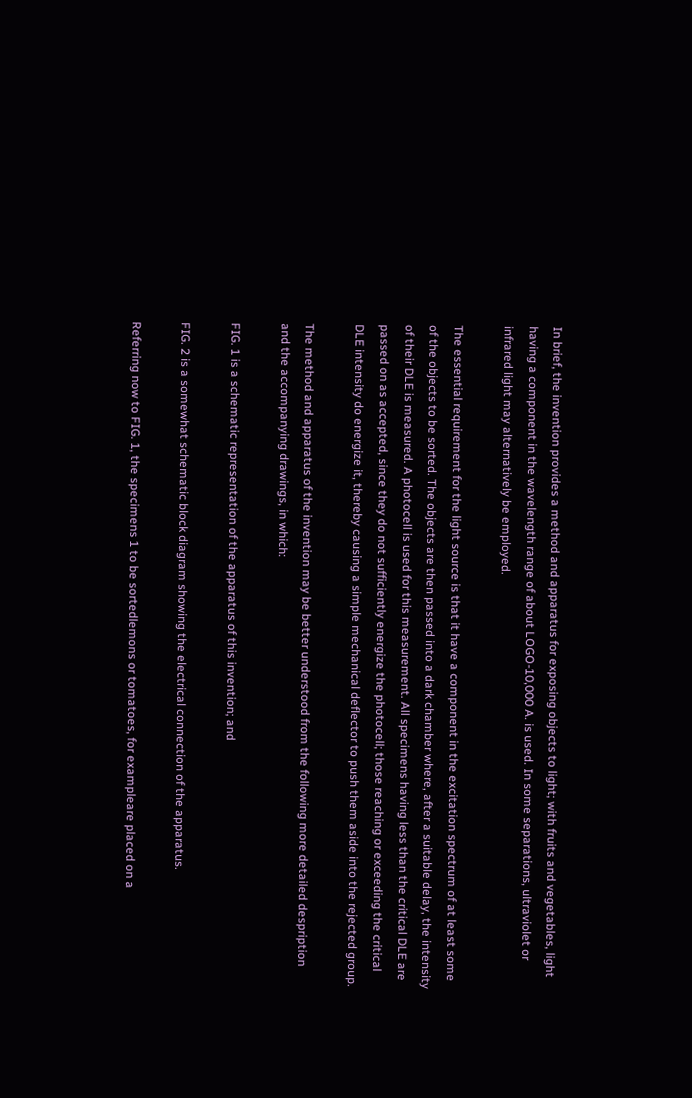In brief, the invention provides a method and apparatus for exposing objects to light; with fruits and vegetables, light having a component in the wavelength range of about LOGO-10,000 A. is used. In some separations, ultraviolet or infrared light may alternatively be employed.

The essential requirement for the light source is that it have a component in the excitation spectrum of at least some of the objects to be sorted. The objects are then passed into a dark chamber where, after a suitable delay, the intensity of their DLE is measured. A photocell is used for this measurement. All specimens having less than the critical DLE are passed on as accepted, since they do not sufficiently energize the photocell; those reaching or exceeding the critical DLE intensity do energize it, thereby causing a simple mechanical deflector to push them aside into the rejected group.

The method and apparatus of the invention may be better understood from the following more detailed despription and the accompanying drawings, in which:

FIG. 1 is a schematic representation of the apparatus of this invention; and

FIG. 2 is a somewhat schematic block diagram showing the electrical connection of the apparatus.

Referring now to FIG. 1, the specimens 1 to be sortedlemons or tomatoes, for exampleare placed on a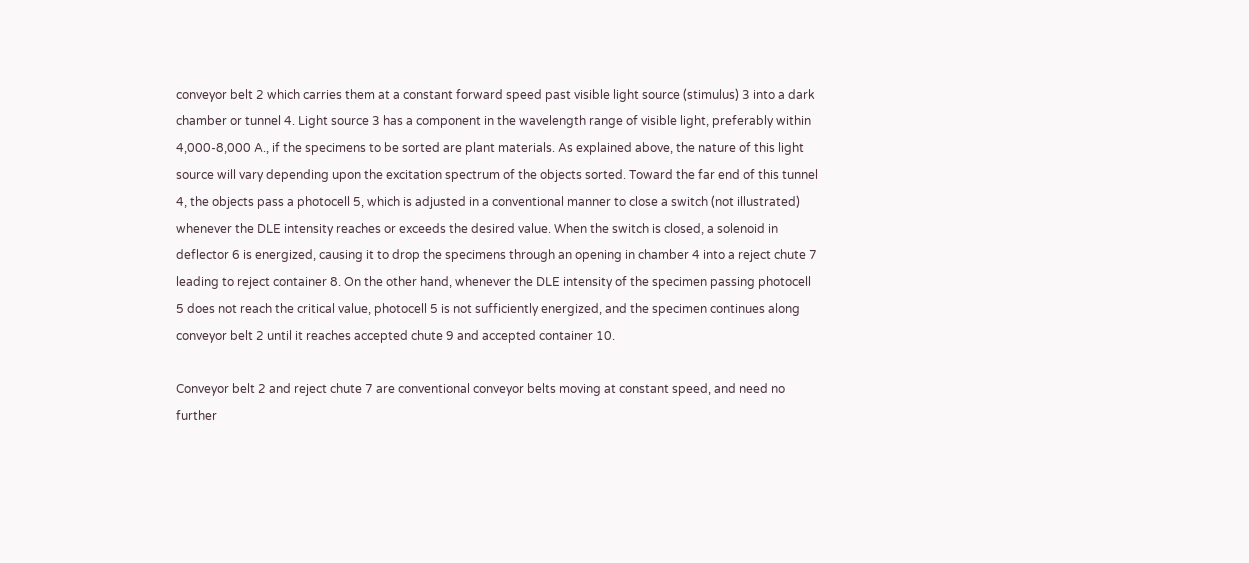conveyor belt 2 which carries them at a constant forward speed past visible light source (stimulus) 3 into a dark chamber or tunnel 4. Light source 3 has a component in the wavelength range of visible light, preferably within 4,000-8,000 A., if the specimens to be sorted are plant materials. As explained above, the nature of this light source will vary depending upon the excitation spectrum of the objects sorted. Toward the far end of this tunnel 4, the objects pass a photocell 5, which is adjusted in a conventional manner to close a switch (not illustrated) whenever the DLE intensity reaches or exceeds the desired value. When the switch is closed, a solenoid in deflector 6 is energized, causing it to drop the specimens through an opening in chamber 4 into a reject chute 7 leading to reject container 8. On the other hand, whenever the DLE intensity of the specimen passing photocell 5 does not reach the critical value, photocell 5 is not sufficiently energized, and the specimen continues along conveyor belt 2 until it reaches accepted chute 9 and accepted container 10.

Conveyor belt 2 and reject chute 7 are conventional conveyor belts moving at constant speed, and need no further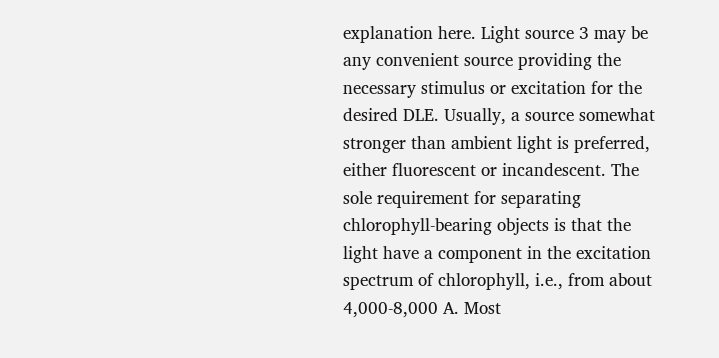explanation here. Light source 3 may be any convenient source providing the necessary stimulus or excitation for the desired DLE. Usually, a source somewhat stronger than ambient light is preferred, either fluorescent or incandescent. The sole requirement for separating chlorophyll-bearing objects is that the light have a component in the excitation spectrum of chlorophyll, i.e., from about 4,000-8,000 A. Most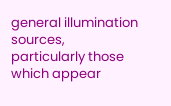general illumination sources, particularly those which appear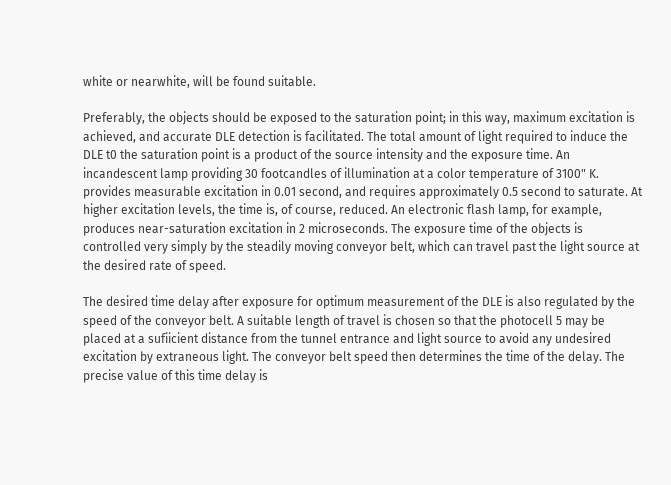white or nearwhite, will be found suitable.

Preferably, the objects should be exposed to the saturation point; in this way, maximum excitation is achieved, and accurate DLE detection is facilitated. The total amount of light required to induce the DLE t0 the saturation point is a product of the source intensity and the exposure time. An incandescent lamp providing 30 footcandles of illumination at a color temperature of 3100" K. provides measurable excitation in 0.01 second, and requires approximately 0.5 second to saturate. At higher excitation levels, the time is, of course, reduced. An electronic flash lamp, for example, produces near-saturation excitation in 2 microseconds. The exposure time of the objects is controlled very simply by the steadily moving conveyor belt, which can travel past the light source at the desired rate of speed.

The desired time delay after exposure for optimum measurement of the DLE is also regulated by the speed of the conveyor belt. A suitable length of travel is chosen so that the photocell 5 may be placed at a sufiicient distance from the tunnel entrance and light source to avoid any undesired excitation by extraneous light. The conveyor belt speed then determines the time of the delay. The precise value of this time delay is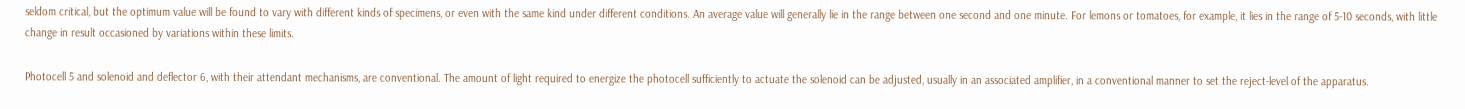seldom critical, but the optimum value will be found to vary with different kinds of specimens, or even with the same kind under different conditions. An average value will generally lie in the range between one second and one minute. For lemons or tomatoes, for example, it lies in the range of 5-10 seconds, with little change in result occasioned by variations within these limits.

Photocell 5 and solenoid and deflector 6, with their attendant mechanisms, are conventional. The amount of light required to energize the photocell sufficiently to actuate the solenoid can be adjusted, usually in an associated amplifier, in a conventional manner to set the reject-level of the apparatus.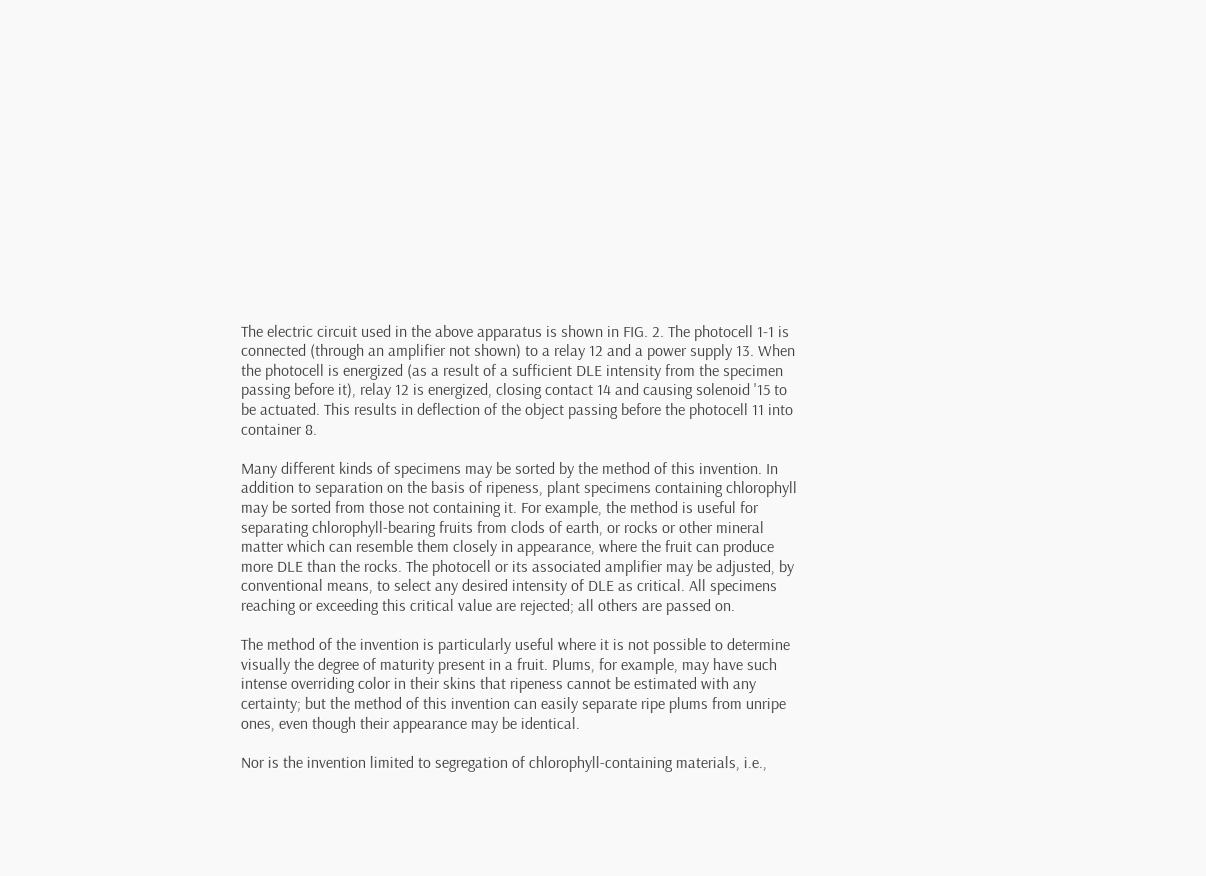The electric circuit used in the above apparatus is shown in FIG. 2. The photocell 1-1 is connected (through an amplifier not shown) to a relay 12 and a power supply 13. When the photocell is energized (as a result of a sufficient DLE intensity from the specimen passing before it), relay 12 is energized, closing contact 14 and causing solenoid '15 to be actuated. This results in deflection of the object passing before the photocell 11 into container 8.

Many different kinds of specimens may be sorted by the method of this invention. In addition to separation on the basis of ripeness, plant specimens containing chlorophyll may be sorted from those not containing it. For example, the method is useful for separating chlorophyll-bearing fruits from clods of earth, or rocks or other mineral matter which can resemble them closely in appearance, where the fruit can produce more DLE than the rocks. The photocell or its associated amplifier may be adjusted, by conventional means, to select any desired intensity of DLE as critical. All specimens reaching or exceeding this critical value are rejected; all others are passed on.

The method of the invention is particularly useful where it is not possible to determine visually the degree of maturity present in a fruit. Plums, for example, may have such intense overriding color in their skins that ripeness cannot be estimated with any certainty; but the method of this invention can easily separate ripe plums from unripe ones, even though their appearance may be identical.

Nor is the invention limited to segregation of chlorophyll-containing materials, i.e.,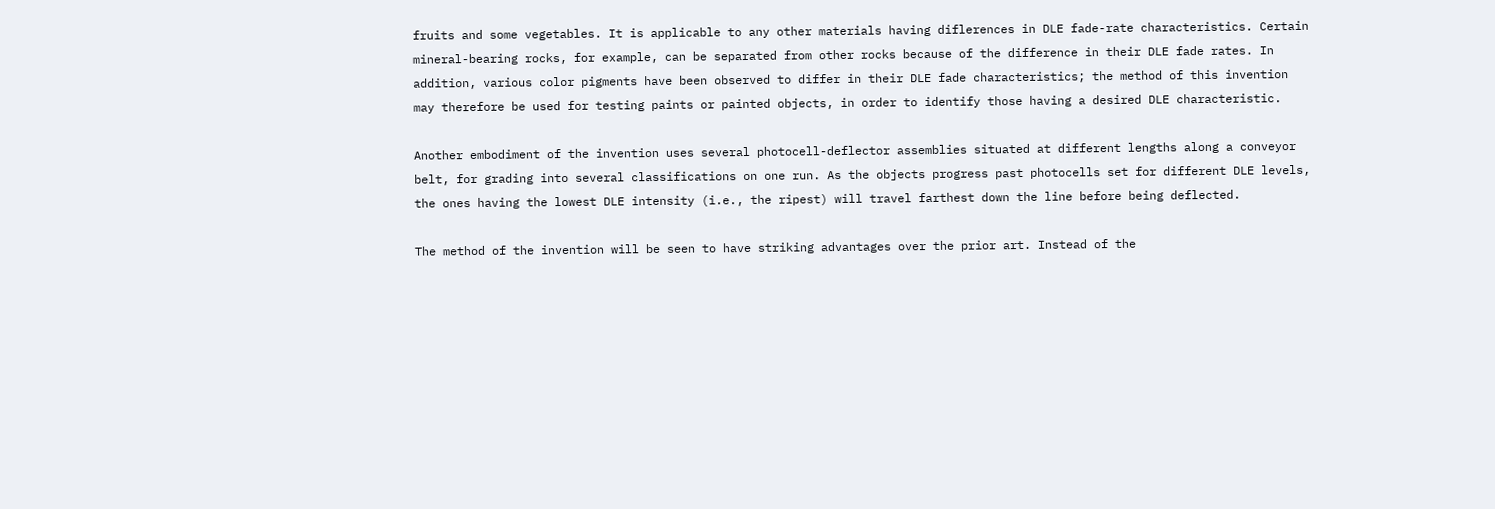fruits and some vegetables. It is applicable to any other materials having diflerences in DLE fade-rate characteristics. Certain mineral-bearing rocks, for example, can be separated from other rocks because of the difference in their DLE fade rates. In addition, various color pigments have been observed to differ in their DLE fade characteristics; the method of this invention may therefore be used for testing paints or painted objects, in order to identify those having a desired DLE characteristic.

Another embodiment of the invention uses several photocell-deflector assemblies situated at different lengths along a conveyor belt, for grading into several classifications on one run. As the objects progress past photocells set for different DLE levels, the ones having the lowest DLE intensity (i.e., the ripest) will travel farthest down the line before being deflected.

The method of the invention will be seen to have striking advantages over the prior art. Instead of the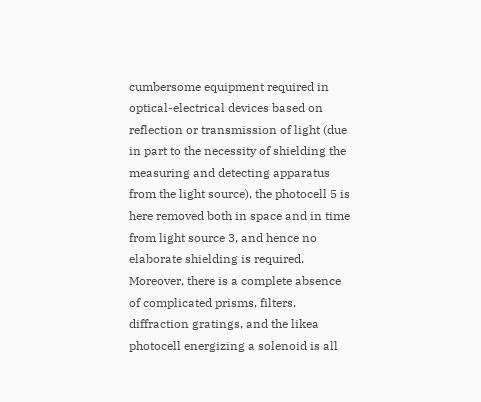cumbersome equipment required in optical-electrical devices based on reflection or transmission of light (due in part to the necessity of shielding the measuring and detecting apparatus from the light source), the photocell 5 is here removed both in space and in time from light source 3, and hence no elaborate shielding is required. Moreover, there is a complete absence of complicated prisms, filters, diffraction gratings, and the likea photocell energizing a solenoid is all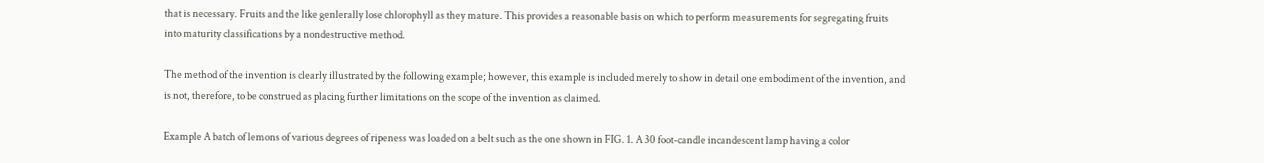that is necessary. Fruits and the like genlerally lose chlorophyll as they mature. This provides a reasonable basis on which to perform measurements for segregating fruits into maturity classifications by a nondestructive method.

The method of the invention is clearly illustrated by the following example; however, this example is included merely to show in detail one embodiment of the invention, and is not, therefore, to be construed as placing further limitations on the scope of the invention as claimed.

Example A batch of lemons of various degrees of ripeness was loaded on a belt such as the one shown in FIG. 1. A 30 foot-candle incandescent lamp having a color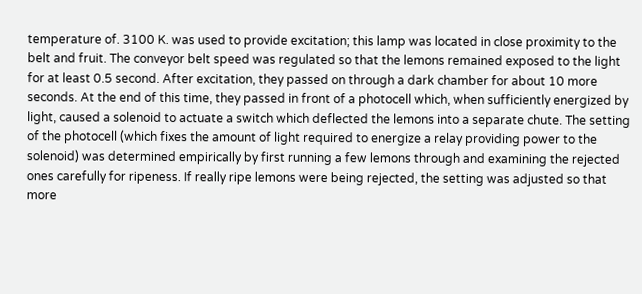temperature of. 3100 K. was used to provide excitation; this lamp was located in close proximity to the belt and fruit. The conveyor belt speed was regulated so that the lemons remained exposed to the light for at least 0.5 second. After excitation, they passed on through a dark chamber for about 10 more seconds. At the end of this time, they passed in front of a photocell which, when sufficiently energized by light, caused a solenoid to actuate a switch which deflected the lemons into a separate chute. The setting of the photocell (which fixes the amount of light required to energize a relay providing power to the solenoid) was determined empirically by first running a few lemons through and examining the rejected ones carefully for ripeness. If really ripe lemons were being rejected, the setting was adjusted so that more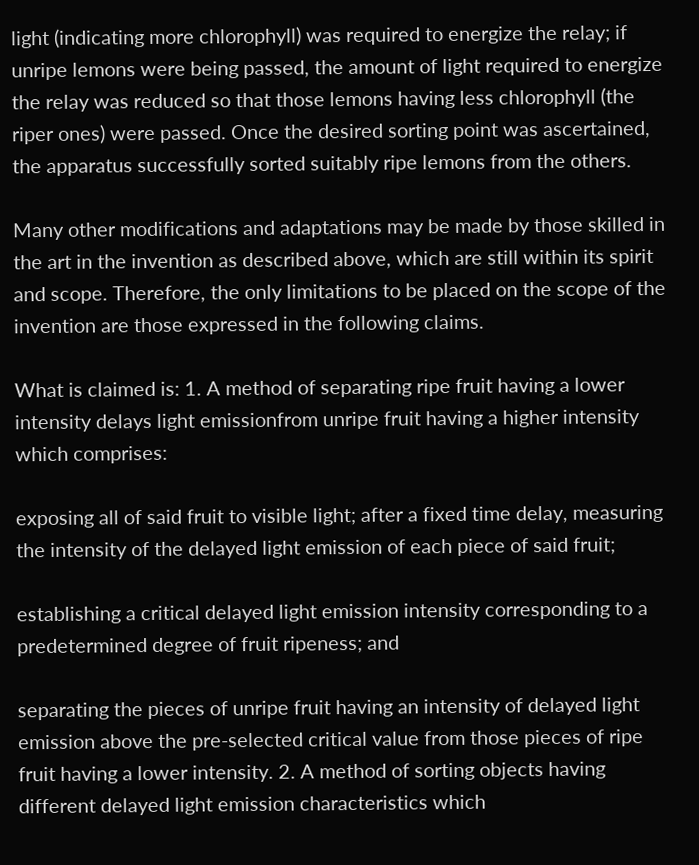light (indicating more chlorophyll) was required to energize the relay; if unripe lemons were being passed, the amount of light required to energize the relay was reduced so that those lemons having less chlorophyll (the riper ones) were passed. Once the desired sorting point was ascertained, the apparatus successfully sorted suitably ripe lemons from the others.

Many other modifications and adaptations may be made by those skilled in the art in the invention as described above, which are still within its spirit and scope. Therefore, the only limitations to be placed on the scope of the invention are those expressed in the following claims.

What is claimed is: 1. A method of separating ripe fruit having a lower intensity delays light emissionfrom unripe fruit having a higher intensity which comprises:

exposing all of said fruit to visible light; after a fixed time delay, measuring the intensity of the delayed light emission of each piece of said fruit;

establishing a critical delayed light emission intensity corresponding to a predetermined degree of fruit ripeness; and

separating the pieces of unripe fruit having an intensity of delayed light emission above the pre-selected critical value from those pieces of ripe fruit having a lower intensity. 2. A method of sorting objects having different delayed light emission characteristics which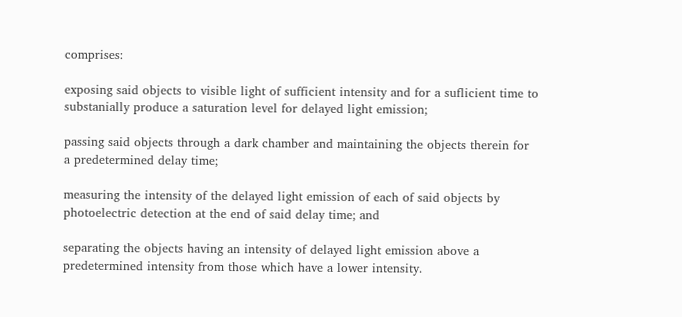comprises:

exposing said objects to visible light of sufficient intensity and for a suflicient time to substanially produce a saturation level for delayed light emission;

passing said objects through a dark chamber and maintaining the objects therein for a predetermined delay time;

measuring the intensity of the delayed light emission of each of said objects by photoelectric detection at the end of said delay time; and

separating the objects having an intensity of delayed light emission above a predetermined intensity from those which have a lower intensity.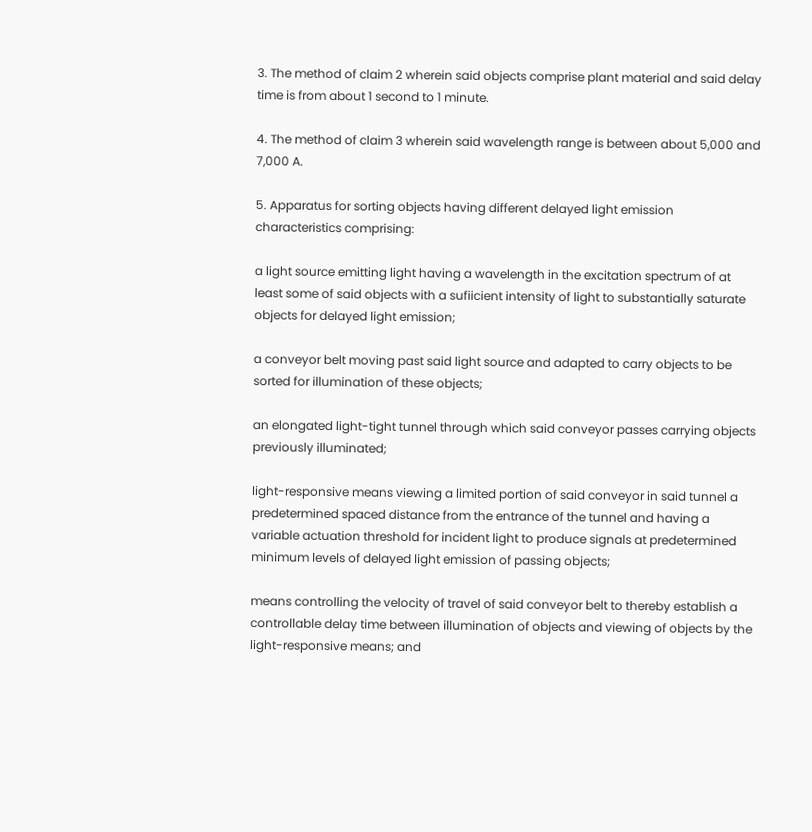3. The method of claim 2 wherein said objects comprise plant material and said delay time is from about 1 second to 1 minute.

4. The method of claim 3 wherein said wavelength range is between about 5,000 and 7,000 A.

5. Apparatus for sorting objects having different delayed light emission characteristics comprising:

a light source emitting light having a wavelength in the excitation spectrum of at least some of said objects with a sufiicient intensity of light to substantially saturate objects for delayed light emission;

a conveyor belt moving past said light source and adapted to carry objects to be sorted for illumination of these objects;

an elongated light-tight tunnel through which said conveyor passes carrying objects previously illuminated;

light-responsive means viewing a limited portion of said conveyor in said tunnel a predetermined spaced distance from the entrance of the tunnel and having a variable actuation threshold for incident light to produce signals at predetermined minimum levels of delayed light emission of passing objects;

means controlling the velocity of travel of said conveyor belt to thereby establish a controllable delay time between illumination of objects and viewing of objects by the light-responsive means; and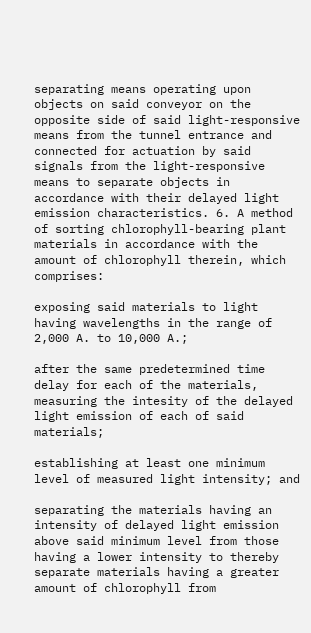separating means operating upon objects on said conveyor on the opposite side of said light-responsive means from the tunnel entrance and connected for actuation by said signals from the light-responsive means to separate objects in accordance with their delayed light emission characteristics. 6. A method of sorting chlorophyll-bearing plant materials in accordance with the amount of chlorophyll therein, which comprises:

exposing said materials to light having wavelengths in the range of 2,000 A. to 10,000 A.;

after the same predetermined time delay for each of the materials, measuring the intesity of the delayed light emission of each of said materials;

establishing at least one minimum level of measured light intensity; and

separating the materials having an intensity of delayed light emission above said minimum level from those having a lower intensity to thereby separate materials having a greater amount of chlorophyll from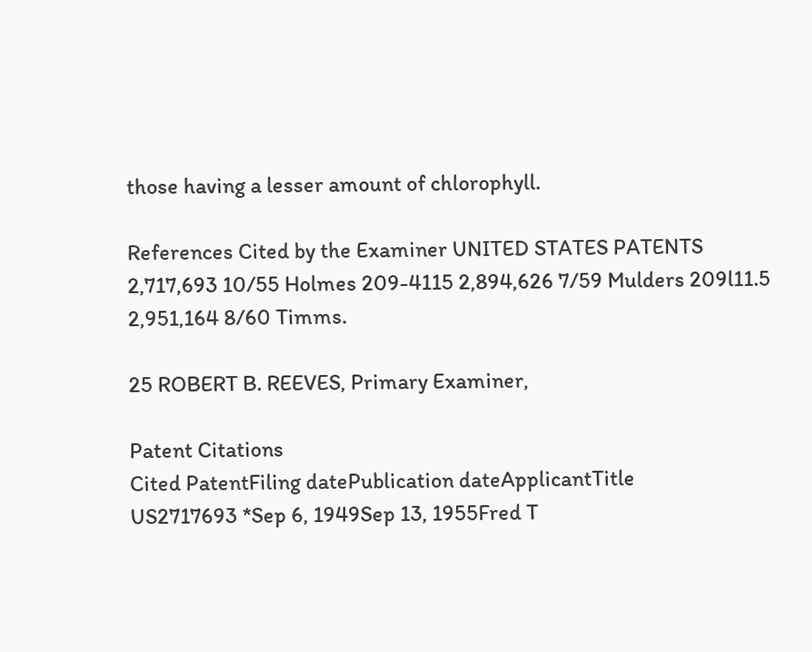those having a lesser amount of chlorophyll.

References Cited by the Examiner UNITED STATES PATENTS 2,717,693 10/55 Holmes 209-4115 2,894,626 7/59 Mulders 209l11.5 2,951,164 8/60 Timms.

25 ROBERT B. REEVES, Primary Examiner,

Patent Citations
Cited PatentFiling datePublication dateApplicantTitle
US2717693 *Sep 6, 1949Sep 13, 1955Fred T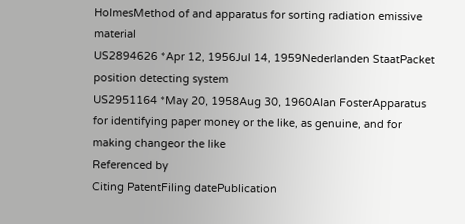HolmesMethod of and apparatus for sorting radiation emissive material
US2894626 *Apr 12, 1956Jul 14, 1959Nederlanden StaatPacket position detecting system
US2951164 *May 20, 1958Aug 30, 1960Alan FosterApparatus for identifying paper money or the like, as genuine, and for making changeor the like
Referenced by
Citing PatentFiling datePublication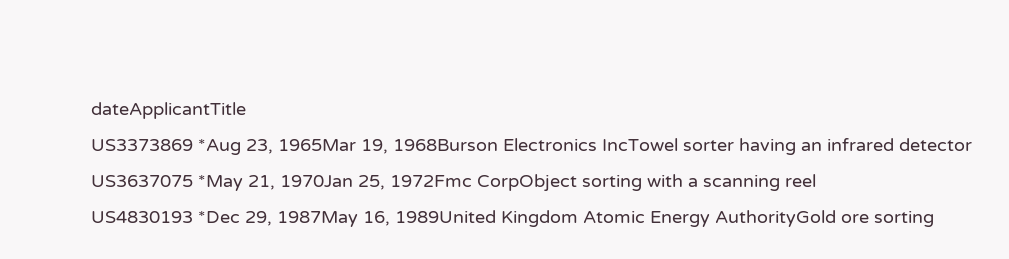dateApplicantTitle
US3373869 *Aug 23, 1965Mar 19, 1968Burson Electronics IncTowel sorter having an infrared detector
US3637075 *May 21, 1970Jan 25, 1972Fmc CorpObject sorting with a scanning reel
US4830193 *Dec 29, 1987May 16, 1989United Kingdom Atomic Energy AuthorityGold ore sorting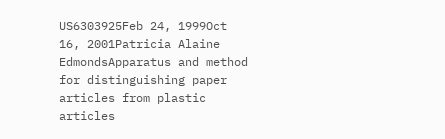US6303925Feb 24, 1999Oct 16, 2001Patricia Alaine EdmondsApparatus and method for distinguishing paper articles from plastic articles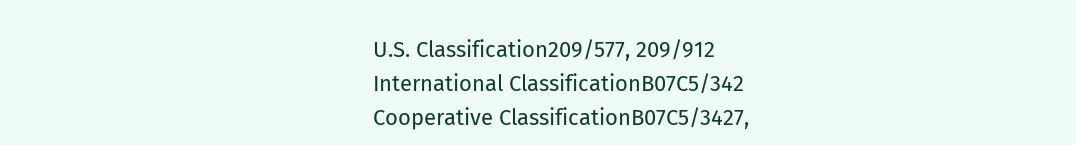U.S. Classification209/577, 209/912
International ClassificationB07C5/342
Cooperative ClassificationB07C5/3427,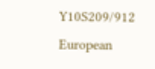Y10S209/912
European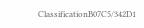ClassificationB07C5/342D1